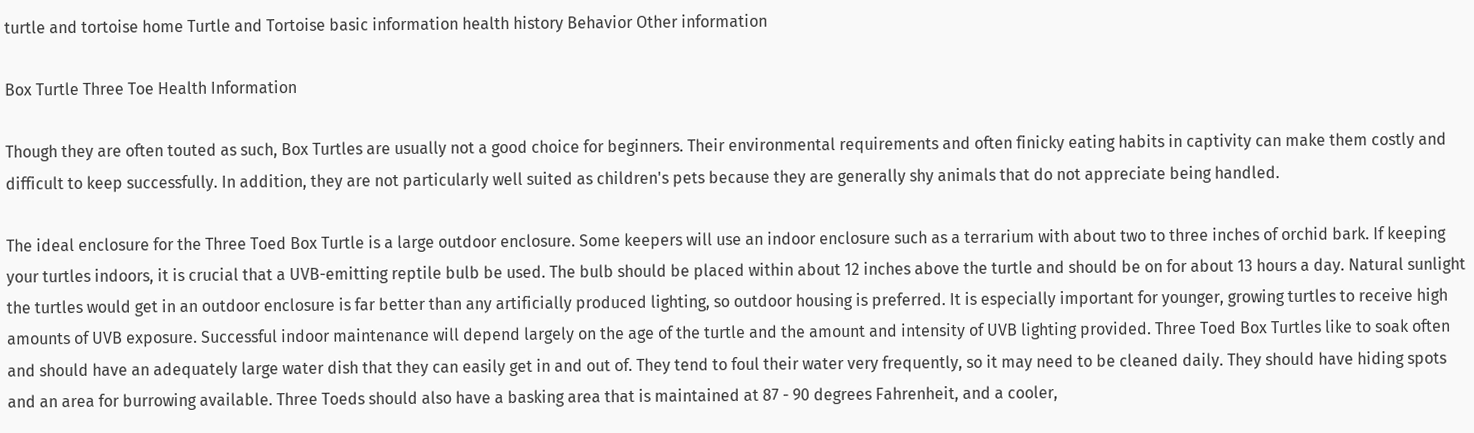turtle and tortoise home Turtle and Tortoise basic information health history Behavior Other information

Box Turtle Three Toe Health Information

Though they are often touted as such, Box Turtles are usually not a good choice for beginners. Their environmental requirements and often finicky eating habits in captivity can make them costly and difficult to keep successfully. In addition, they are not particularly well suited as children's pets because they are generally shy animals that do not appreciate being handled.

The ideal enclosure for the Three Toed Box Turtle is a large outdoor enclosure. Some keepers will use an indoor enclosure such as a terrarium with about two to three inches of orchid bark. If keeping your turtles indoors, it is crucial that a UVB-emitting reptile bulb be used. The bulb should be placed within about 12 inches above the turtle and should be on for about 13 hours a day. Natural sunlight the turtles would get in an outdoor enclosure is far better than any artificially produced lighting, so outdoor housing is preferred. It is especially important for younger, growing turtles to receive high amounts of UVB exposure. Successful indoor maintenance will depend largely on the age of the turtle and the amount and intensity of UVB lighting provided. Three Toed Box Turtles like to soak often and should have an adequately large water dish that they can easily get in and out of. They tend to foul their water very frequently, so it may need to be cleaned daily. They should have hiding spots and an area for burrowing available. Three Toeds should also have a basking area that is maintained at 87 - 90 degrees Fahrenheit, and a cooler,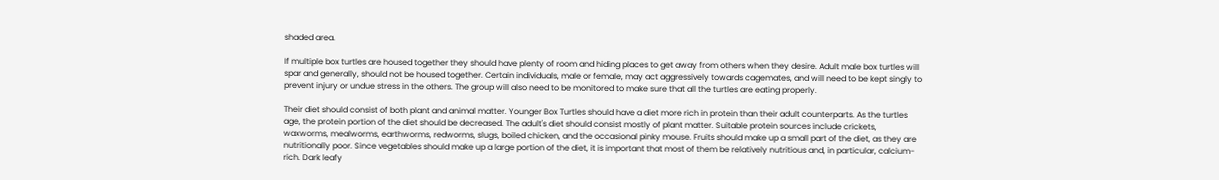shaded area.

If multiple box turtles are housed together they should have plenty of room and hiding places to get away from others when they desire. Adult male box turtles will spar and generally, should not be housed together. Certain individuals, male or female, may act aggressively towards cagemates, and will need to be kept singly to prevent injury or undue stress in the others. The group will also need to be monitored to make sure that all the turtles are eating properly.

Their diet should consist of both plant and animal matter. Younger Box Turtles should have a diet more rich in protein than their adult counterparts. As the turtles age, the protein portion of the diet should be decreased. The adult's diet should consist mostly of plant matter. Suitable protein sources include crickets, waxworms, mealworms, earthworms, redworms, slugs, boiled chicken, and the occasional pinky mouse. Fruits should make up a small part of the diet, as they are nutritionally poor. Since vegetables should make up a large portion of the diet, it is important that most of them be relatively nutritious and, in particular, calcium-rich. Dark leafy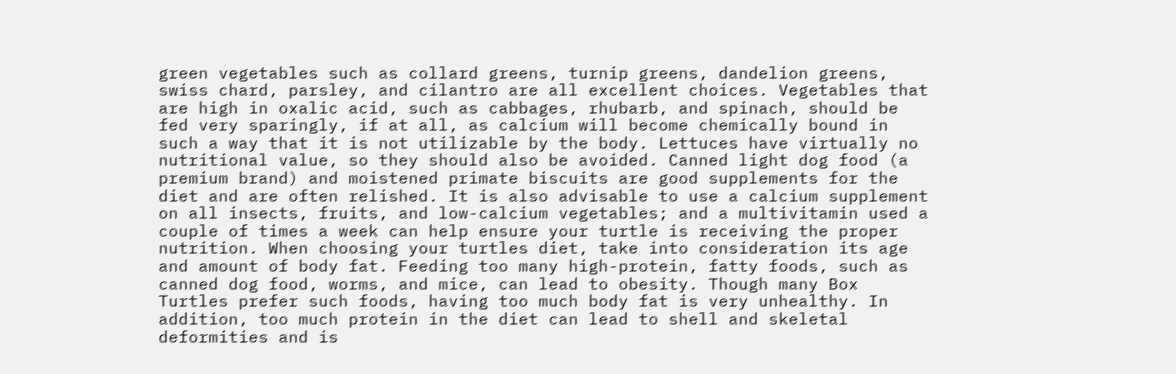green vegetables such as collard greens, turnip greens, dandelion greens, swiss chard, parsley, and cilantro are all excellent choices. Vegetables that are high in oxalic acid, such as cabbages, rhubarb, and spinach, should be fed very sparingly, if at all, as calcium will become chemically bound in such a way that it is not utilizable by the body. Lettuces have virtually no nutritional value, so they should also be avoided. Canned light dog food (a premium brand) and moistened primate biscuits are good supplements for the diet and are often relished. It is also advisable to use a calcium supplement on all insects, fruits, and low-calcium vegetables; and a multivitamin used a couple of times a week can help ensure your turtle is receiving the proper nutrition. When choosing your turtles diet, take into consideration its age and amount of body fat. Feeding too many high-protein, fatty foods, such as canned dog food, worms, and mice, can lead to obesity. Though many Box Turtles prefer such foods, having too much body fat is very unhealthy. In addition, too much protein in the diet can lead to shell and skeletal deformities and is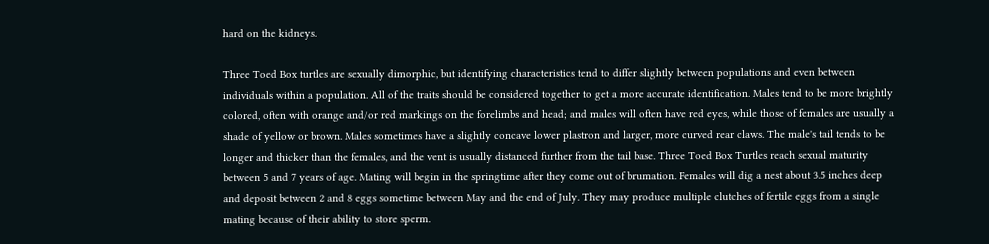hard on the kidneys.

Three Toed Box turtles are sexually dimorphic, but identifying characteristics tend to differ slightly between populations and even between individuals within a population. All of the traits should be considered together to get a more accurate identification. Males tend to be more brightly colored, often with orange and/or red markings on the forelimbs and head; and males will often have red eyes, while those of females are usually a shade of yellow or brown. Males sometimes have a slightly concave lower plastron and larger, more curved rear claws. The male's tail tends to be longer and thicker than the females, and the vent is usually distanced further from the tail base. Three Toed Box Turtles reach sexual maturity between 5 and 7 years of age. Mating will begin in the springtime after they come out of brumation. Females will dig a nest about 3.5 inches deep and deposit between 2 and 8 eggs sometime between May and the end of July. They may produce multiple clutches of fertile eggs from a single mating because of their ability to store sperm.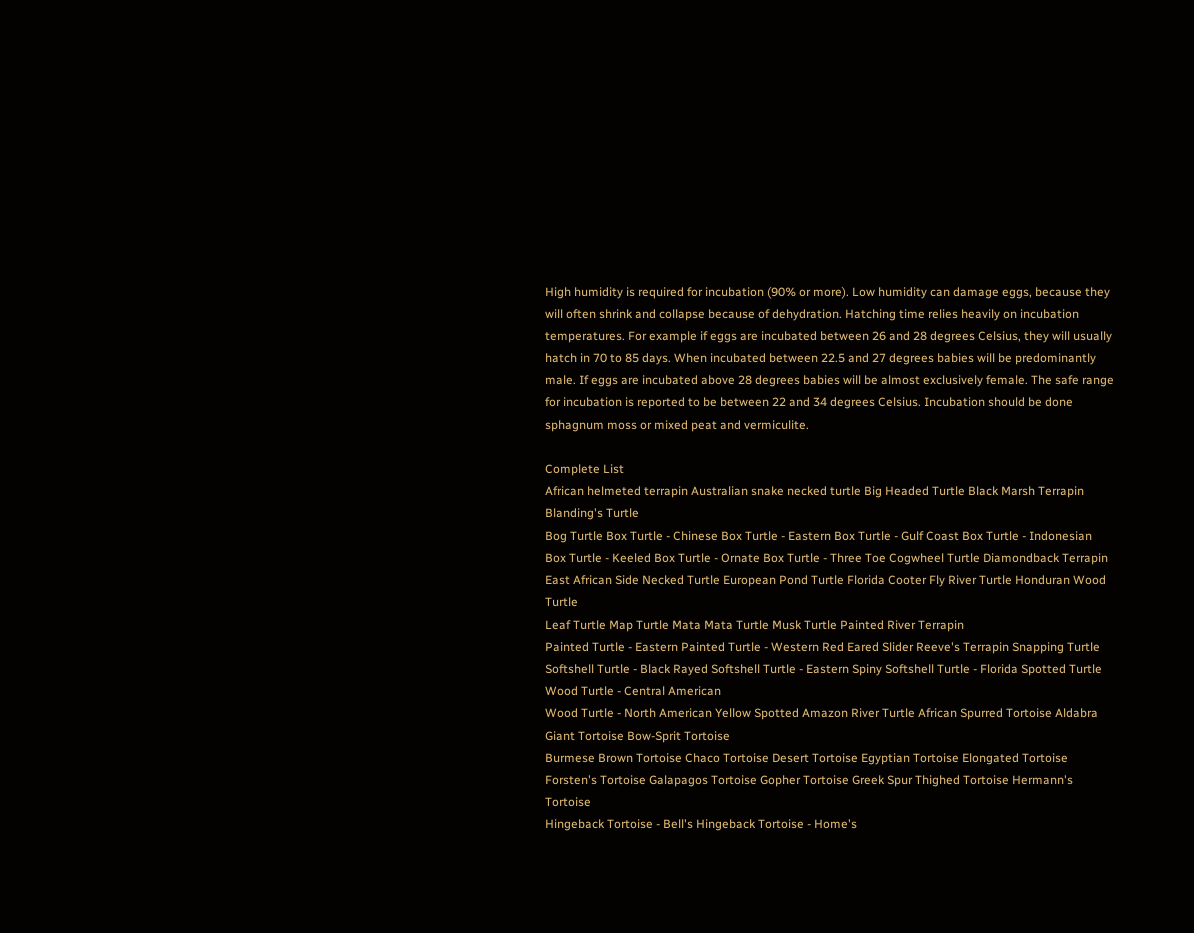High humidity is required for incubation (90% or more). Low humidity can damage eggs, because they will often shrink and collapse because of dehydration. Hatching time relies heavily on incubation temperatures. For example if eggs are incubated between 26 and 28 degrees Celsius, they will usually hatch in 70 to 85 days. When incubated between 22.5 and 27 degrees babies will be predominantly male. If eggs are incubated above 28 degrees babies will be almost exclusively female. The safe range for incubation is reported to be between 22 and 34 degrees Celsius. Incubation should be done sphagnum moss or mixed peat and vermiculite.

Complete List
African helmeted terrapin Australian snake necked turtle Big Headed Turtle Black Marsh Terrapin Blanding's Turtle
Bog Turtle Box Turtle - Chinese Box Turtle - Eastern Box Turtle - Gulf Coast Box Turtle - Indonesian
Box Turtle - Keeled Box Turtle - Ornate Box Turtle - Three Toe Cogwheel Turtle Diamondback Terrapin
East African Side Necked Turtle European Pond Turtle Florida Cooter Fly River Turtle Honduran Wood Turtle
Leaf Turtle Map Turtle Mata Mata Turtle Musk Turtle Painted River Terrapin
Painted Turtle - Eastern Painted Turtle - Western Red Eared Slider Reeve's Terrapin Snapping Turtle
Softshell Turtle - Black Rayed Softshell Turtle - Eastern Spiny Softshell Turtle - Florida Spotted Turtle Wood Turtle - Central American
Wood Turtle - North American Yellow Spotted Amazon River Turtle African Spurred Tortoise Aldabra Giant Tortoise Bow-Sprit Tortoise
Burmese Brown Tortoise Chaco Tortoise Desert Tortoise Egyptian Tortoise Elongated Tortoise
Forsten's Tortoise Galapagos Tortoise Gopher Tortoise Greek Spur Thighed Tortoise Hermann's Tortoise
Hingeback Tortoise - Bell's Hingeback Tortoise - Home's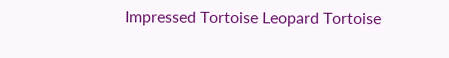Impressed Tortoise Leopard Tortoise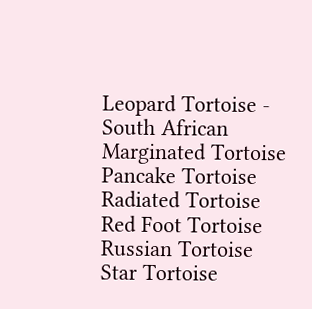Leopard Tortoise - South African
Marginated Tortoise Pancake Tortoise Radiated Tortoise Red Foot Tortoise Russian Tortoise
Star Tortoise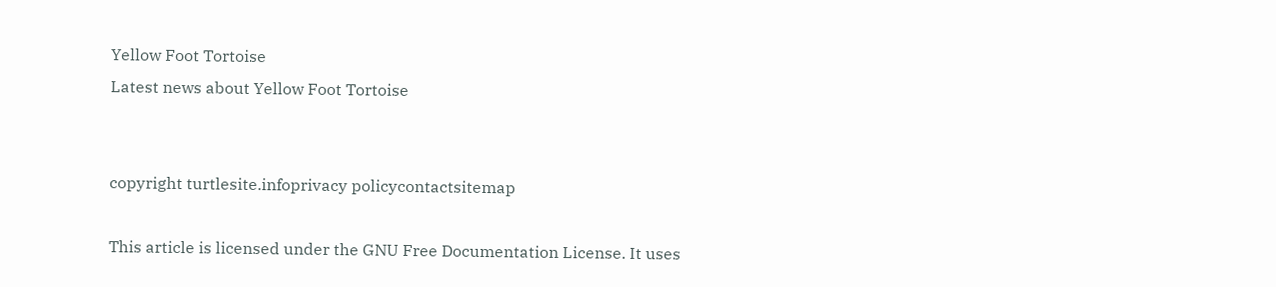Yellow Foot Tortoise
Latest news about Yellow Foot Tortoise


copyright turtlesite.infoprivacy policycontactsitemap

This article is licensed under the GNU Free Documentation License. It uses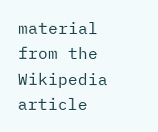material from the Wikipedia article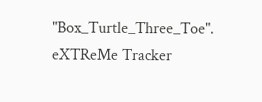"Box_Turtle_Three_Toe".
eXTReMe Tracker